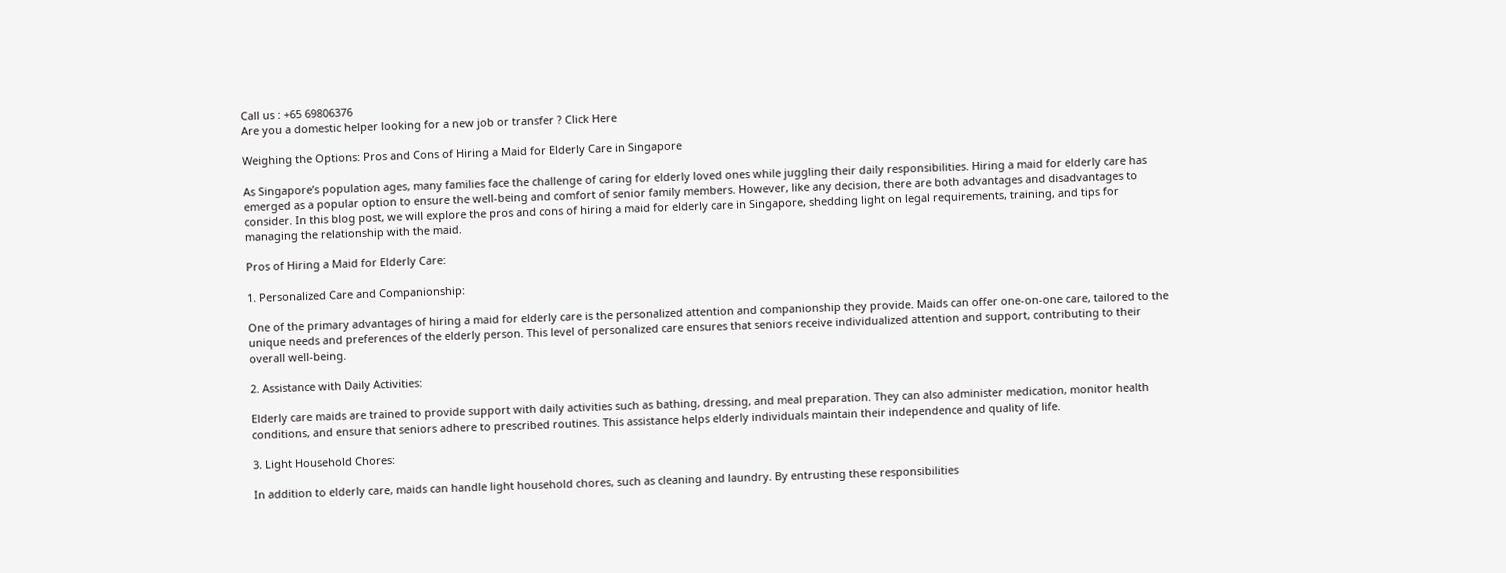Call us : +65 69806376
Are you a domestic helper looking for a new job or transfer ? Click Here

Weighing the Options: Pros and Cons of Hiring a Maid for Elderly Care in Singapore

As Singapore’s population ages, many families face the challenge of caring for elderly loved ones while juggling their daily responsibilities. Hiring a maid for elderly care has emerged as a popular option to ensure the well-being and comfort of senior family members. However, like any decision, there are both advantages and disadvantages to consider. In this blog post, we will explore the pros and cons of hiring a maid for elderly care in Singapore, shedding light on legal requirements, training, and tips for managing the relationship with the maid.

Pros of Hiring a Maid for Elderly Care:

1. Personalized Care and Companionship:

One of the primary advantages of hiring a maid for elderly care is the personalized attention and companionship they provide. Maids can offer one-on-one care, tailored to the unique needs and preferences of the elderly person. This level of personalized care ensures that seniors receive individualized attention and support, contributing to their overall well-being.

2. Assistance with Daily Activities:

Elderly care maids are trained to provide support with daily activities such as bathing, dressing, and meal preparation. They can also administer medication, monitor health conditions, and ensure that seniors adhere to prescribed routines. This assistance helps elderly individuals maintain their independence and quality of life.

3. Light Household Chores:

In addition to elderly care, maids can handle light household chores, such as cleaning and laundry. By entrusting these responsibilities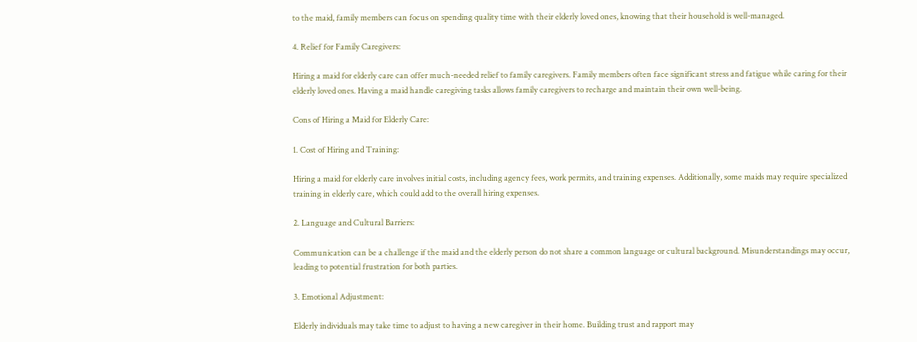to the maid, family members can focus on spending quality time with their elderly loved ones, knowing that their household is well-managed.

4. Relief for Family Caregivers:

Hiring a maid for elderly care can offer much-needed relief to family caregivers. Family members often face significant stress and fatigue while caring for their elderly loved ones. Having a maid handle caregiving tasks allows family caregivers to recharge and maintain their own well-being.

Cons of Hiring a Maid for Elderly Care:

1. Cost of Hiring and Training:

Hiring a maid for elderly care involves initial costs, including agency fees, work permits, and training expenses. Additionally, some maids may require specialized training in elderly care, which could add to the overall hiring expenses.

2. Language and Cultural Barriers:

Communication can be a challenge if the maid and the elderly person do not share a common language or cultural background. Misunderstandings may occur, leading to potential frustration for both parties.

3. Emotional Adjustment:

Elderly individuals may take time to adjust to having a new caregiver in their home. Building trust and rapport may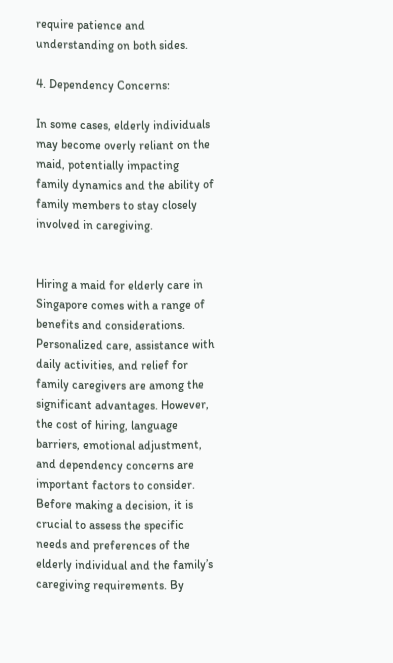require patience and understanding on both sides.

4. Dependency Concerns:

In some cases, elderly individuals may become overly reliant on the maid, potentially impacting family dynamics and the ability of family members to stay closely involved in caregiving.


Hiring a maid for elderly care in Singapore comes with a range of benefits and considerations. Personalized care, assistance with daily activities, and relief for family caregivers are among the significant advantages. However, the cost of hiring, language barriers, emotional adjustment, and dependency concerns are important factors to consider. Before making a decision, it is crucial to assess the specific needs and preferences of the elderly individual and the family’s caregiving requirements. By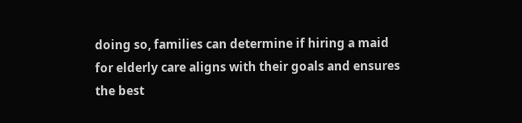doing so, families can determine if hiring a maid for elderly care aligns with their goals and ensures the best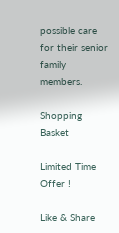possible care for their senior family members.

Shopping Basket

Limited Time Offer !

Like & Share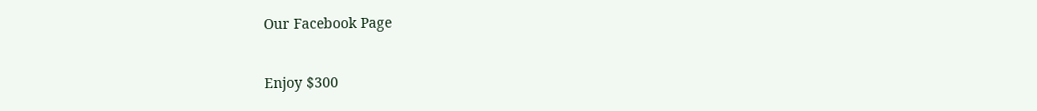Our Facebook Page

Enjoy $300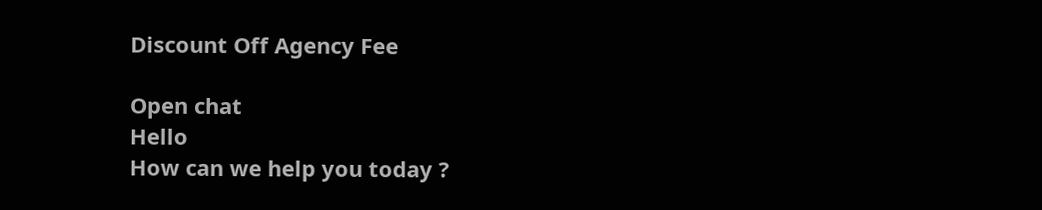Discount Off Agency Fee

Open chat
Hello
How can we help you today ?